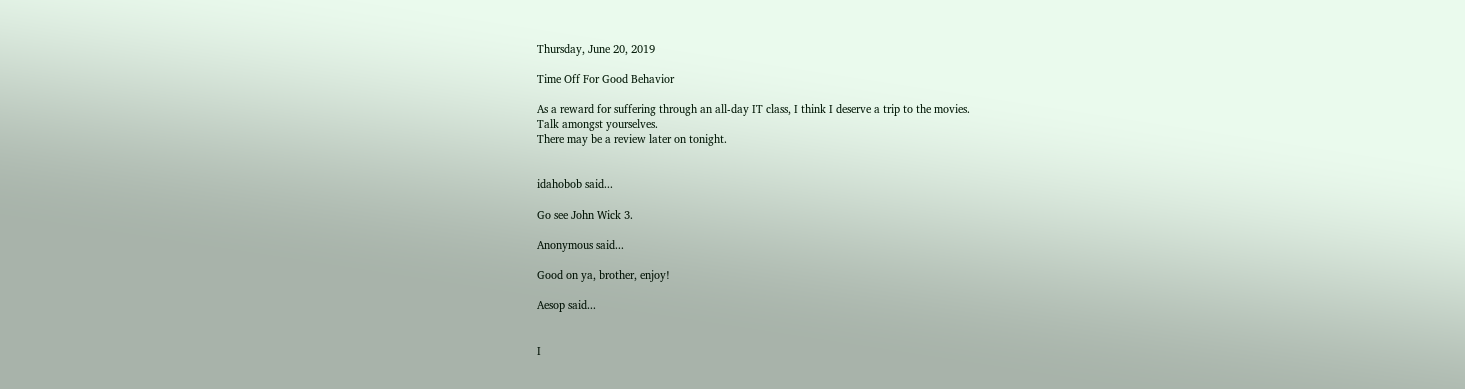Thursday, June 20, 2019

Time Off For Good Behavior

As a reward for suffering through an all-day IT class, I think I deserve a trip to the movies.
Talk amongst yourselves.
There may be a review later on tonight.


idahobob said...

Go see John Wick 3.

Anonymous said...

Good on ya, brother, enjoy!

Aesop said...


I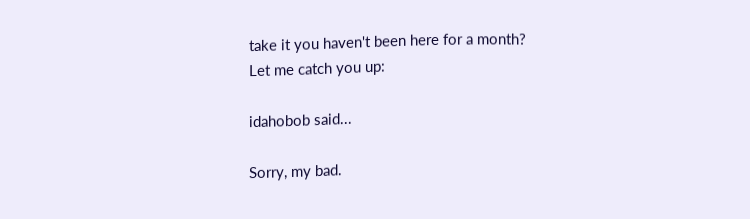take it you haven't been here for a month?
Let me catch you up:

idahobob said...

Sorry, my bad.